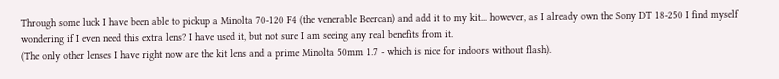Through some luck I have been able to pickup a Minolta 70-120 F4 (the venerable Beercan) and add it to my kit... however, as I already own the Sony DT 18-250 I find myself wondering if I even need this extra lens? I have used it, but not sure I am seeing any real benefits from it.
(The only other lenses I have right now are the kit lens and a prime Minolta 50mm 1.7 - which is nice for indoors without flash).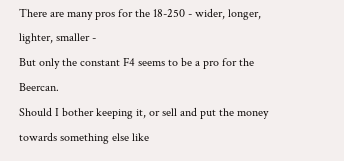There are many pros for the 18-250 - wider, longer, lighter, smaller -
But only the constant F4 seems to be a pro for the Beercan.
Should I bother keeping it, or sell and put the money towards something else like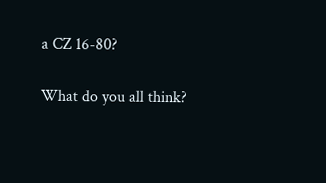a CZ 16-80?

What do you all think?